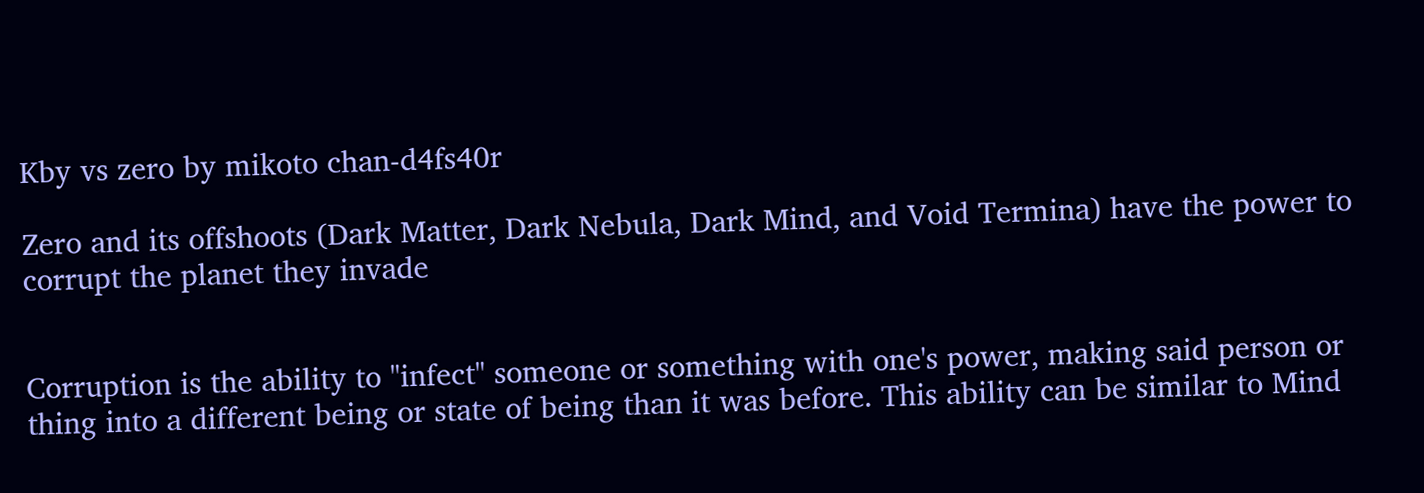Kby vs zero by mikoto chan-d4fs40r

Zero and its offshoots (Dark Matter, Dark Nebula, Dark Mind, and Void Termina) have the power to corrupt the planet they invade


Corruption is the ability to "infect" someone or something with one's power, making said person or thing into a different being or state of being than it was before. This ability can be similar to Mind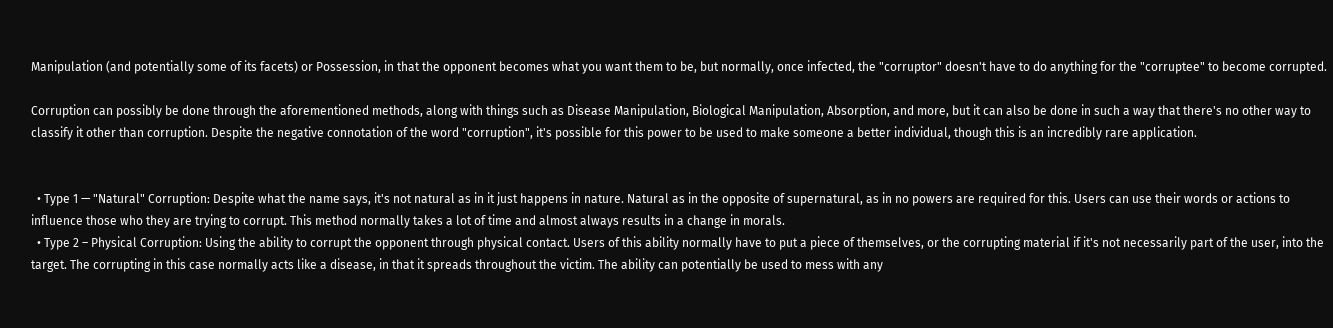Manipulation (and potentially some of its facets) or Possession, in that the opponent becomes what you want them to be, but normally, once infected, the "corruptor" doesn't have to do anything for the "corruptee" to become corrupted.

Corruption can possibly be done through the aforementioned methods, along with things such as Disease Manipulation, Biological Manipulation, Absorption, and more, but it can also be done in such a way that there's no other way to classify it other than corruption. Despite the negative connotation of the word "corruption", it's possible for this power to be used to make someone a better individual, though this is an incredibly rare application.


  • Type 1 — "Natural" Corruption: Despite what the name says, it's not natural as in it just happens in nature. Natural as in the opposite of supernatural, as in no powers are required for this. Users can use their words or actions to influence those who they are trying to corrupt. This method normally takes a lot of time and almost always results in a change in morals.
  • Type 2 – Physical Corruption: Using the ability to corrupt the opponent through physical contact. Users of this ability normally have to put a piece of themselves, or the corrupting material if it's not necessarily part of the user, into the target. The corrupting in this case normally acts like a disease, in that it spreads throughout the victim. The ability can potentially be used to mess with any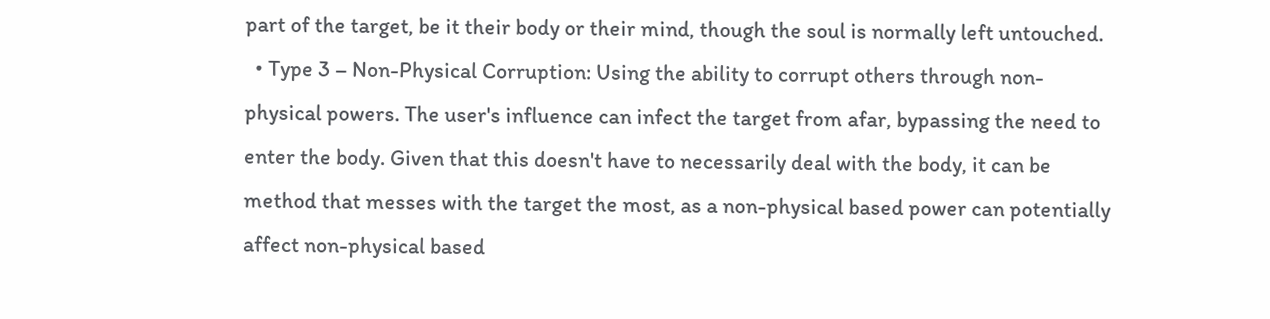part of the target, be it their body or their mind, though the soul is normally left untouched.
  • Type 3 – Non-Physical Corruption: Using the ability to corrupt others through non-physical powers. The user's influence can infect the target from afar, bypassing the need to enter the body. Given that this doesn't have to necessarily deal with the body, it can be method that messes with the target the most, as a non-physical based power can potentially affect non-physical based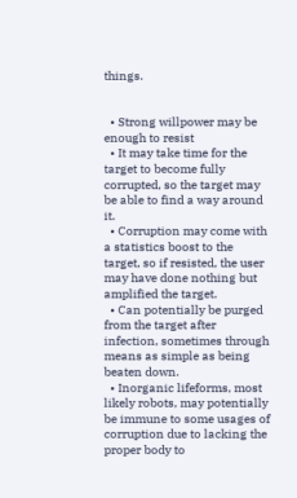things.


  • Strong willpower may be enough to resist
  • It may take time for the target to become fully corrupted, so the target may be able to find a way around it.
  • Corruption may come with a statistics boost to the target, so if resisted, the user may have done nothing but amplified the target.
  • Can potentially be purged from the target after infection, sometimes through means as simple as being beaten down.
  • Inorganic lifeforms, most likely robots, may potentially be immune to some usages of corruption due to lacking the proper body to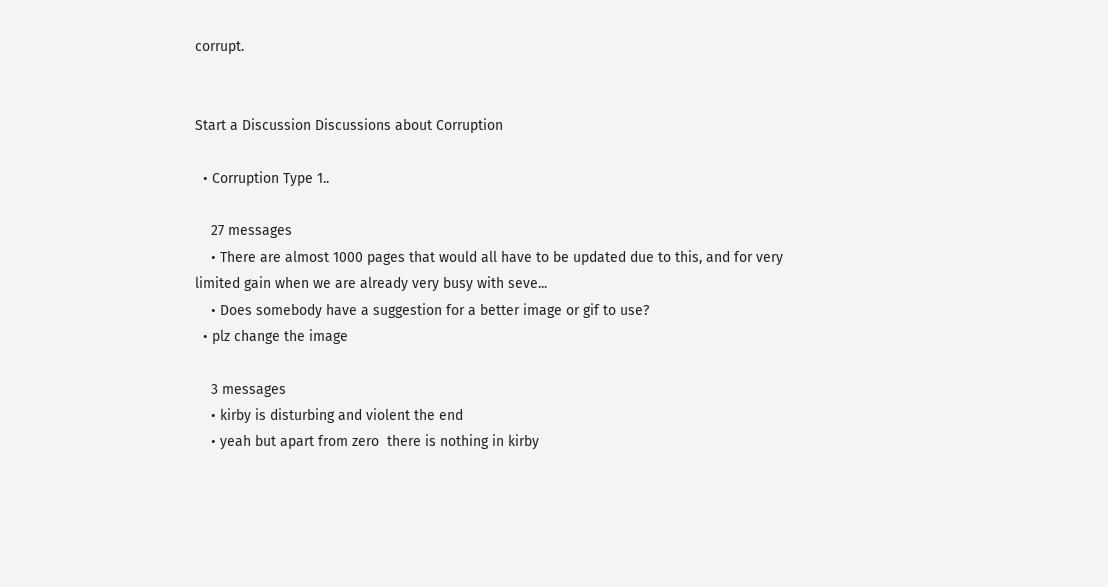corrupt.


Start a Discussion Discussions about Corruption

  • Corruption Type 1..

    27 messages
    • There are almost 1000 pages that would all have to be updated due to this, and for very limited gain when we are already very busy with seve...
    • Does somebody have a suggestion for a better image or gif to use?
  • plz change the image

    3 messages
    • kirby is disturbing and violent the end
    • yeah but apart from zero  there is nothing in kirby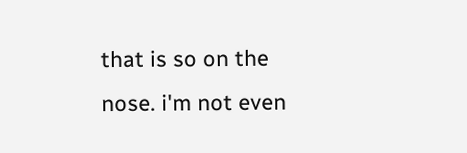that is so on the nose. i'm not even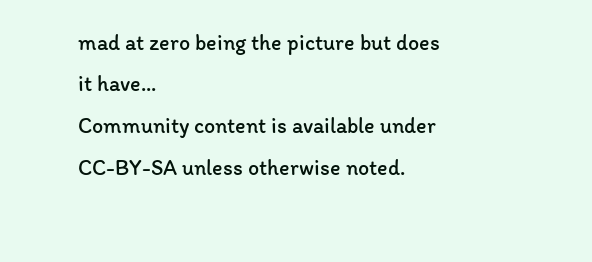mad at zero being the picture but does it have...
Community content is available under CC-BY-SA unless otherwise noted.